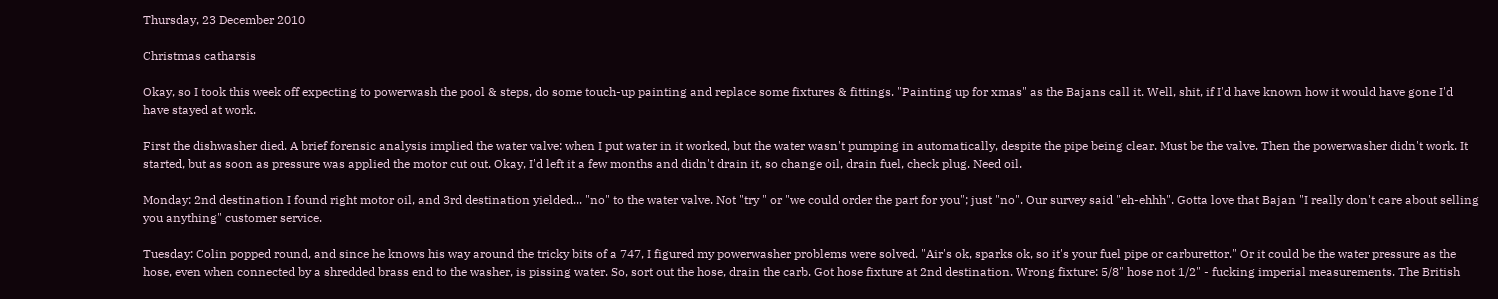Thursday, 23 December 2010

Christmas catharsis

Okay, so I took this week off expecting to powerwash the pool & steps, do some touch-up painting and replace some fixtures & fittings. "Painting up for xmas" as the Bajans call it. Well, shit, if I'd have known how it would have gone I'd have stayed at work.

First the dishwasher died. A brief forensic analysis implied the water valve: when I put water in it worked, but the water wasn't pumping in automatically, despite the pipe being clear. Must be the valve. Then the powerwasher didn't work. It started, but as soon as pressure was applied the motor cut out. Okay, I'd left it a few months and didn't drain it, so change oil, drain fuel, check plug. Need oil.

Monday: 2nd destination I found right motor oil, and 3rd destination yielded... "no" to the water valve. Not "try " or "we could order the part for you"; just "no". Our survey said "eh-ehhh". Gotta love that Bajan "I really don't care about selling you anything" customer service.

Tuesday: Colin popped round, and since he knows his way around the tricky bits of a 747, I figured my powerwasher problems were solved. "Air's ok, sparks ok, so it's your fuel pipe or carburettor." Or it could be the water pressure as the hose, even when connected by a shredded brass end to the washer, is pissing water. So, sort out the hose, drain the carb. Got hose fixture at 2nd destination. Wrong fixture: 5/8" hose not 1/2" - fucking imperial measurements. The British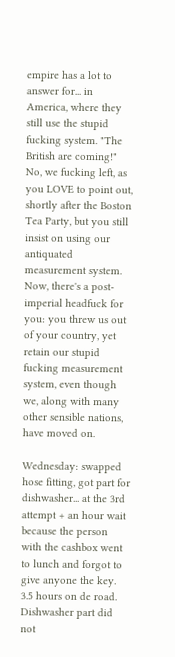empire has a lot to answer for... in America, where they still use the stupid fucking system. "The British are coming!" No, we fucking left, as you LOVE to point out, shortly after the Boston Tea Party, but you still insist on using our antiquated measurement system. Now, there's a post-imperial headfuck for you: you threw us out of your country, yet retain our stupid fucking measurement system, even though we, along with many other sensible nations, have moved on.

Wednesday: swapped hose fitting, got part for dishwasher... at the 3rd attempt + an hour wait because the person with the cashbox went to lunch and forgot to give anyone the key. 3.5 hours on de road. Dishwasher part did not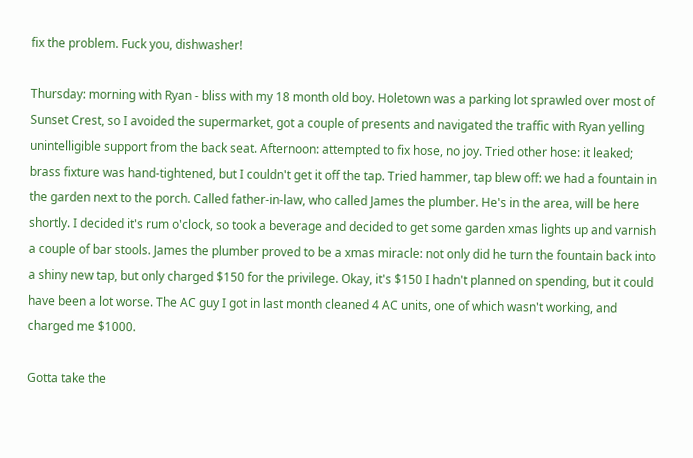fix the problem. Fuck you, dishwasher!

Thursday: morning with Ryan - bliss with my 18 month old boy. Holetown was a parking lot sprawled over most of Sunset Crest, so I avoided the supermarket, got a couple of presents and navigated the traffic with Ryan yelling unintelligible support from the back seat. Afternoon: attempted to fix hose, no joy. Tried other hose: it leaked; brass fixture was hand-tightened, but I couldn't get it off the tap. Tried hammer, tap blew off: we had a fountain in the garden next to the porch. Called father-in-law, who called James the plumber. He's in the area, will be here shortly. I decided it's rum o'clock, so took a beverage and decided to get some garden xmas lights up and varnish a couple of bar stools. James the plumber proved to be a xmas miracle: not only did he turn the fountain back into a shiny new tap, but only charged $150 for the privilege. Okay, it's $150 I hadn't planned on spending, but it could have been a lot worse. The AC guy I got in last month cleaned 4 AC units, one of which wasn't working, and charged me $1000.

Gotta take the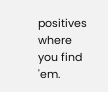positives where you find 'em.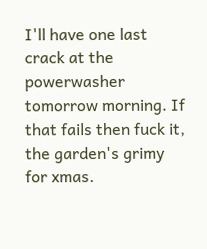I'll have one last crack at the powerwasher tomorrow morning. If that fails then fuck it, the garden's grimy for xmas.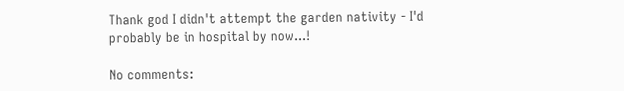Thank god I didn't attempt the garden nativity - I'd probably be in hospital by now...!

No comments: